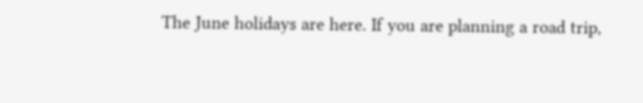The June holidays are here. If you are planning a road trip,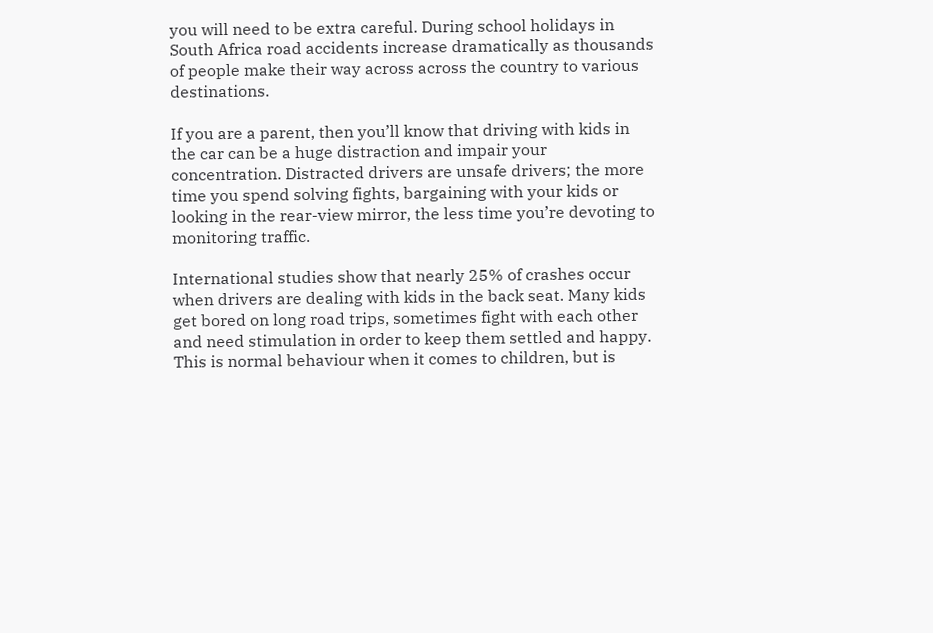you will need to be extra careful. During school holidays in South Africa road accidents increase dramatically as thousands of people make their way across across the country to various destinations.

If you are a parent, then you’ll know that driving with kids in the car can be a huge distraction and impair your concentration. Distracted drivers are unsafe drivers; the more time you spend solving fights, bargaining with your kids or looking in the rear-view mirror, the less time you’re devoting to monitoring traffic.

International studies show that nearly 25% of crashes occur when drivers are dealing with kids in the back seat. Many kids get bored on long road trips, sometimes fight with each other and need stimulation in order to keep them settled and happy. This is normal behaviour when it comes to children, but is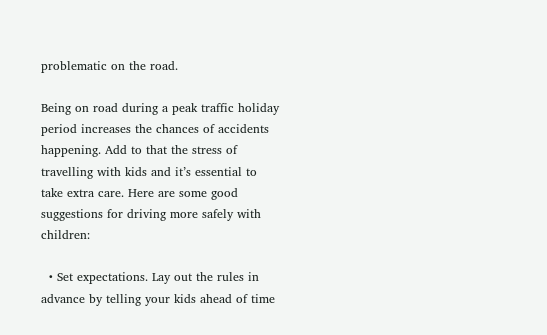problematic on the road.

Being on road during a peak traffic holiday period increases the chances of accidents happening. Add to that the stress of travelling with kids and it’s essential to take extra care. Here are some good suggestions for driving more safely with children:

  • Set expectations. Lay out the rules in advance by telling your kids ahead of time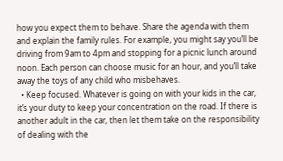how you expect them to behave. Share the agenda with them and explain the family rules. For example, you might say you’ll be driving from 9am to 4pm and stopping for a picnic lunch around noon. Each person can choose music for an hour, and you’ll take away the toys of any child who misbehaves.
  • Keep focused. Whatever is going on with your kids in the car, it’s your duty to keep your concentration on the road. If there is another adult in the car, then let them take on the responsibility of dealing with the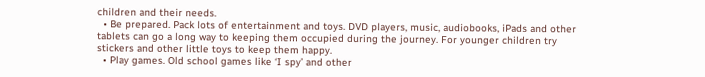children and their needs.
  • Be prepared. Pack lots of entertainment and toys. DVD players, music, audiobooks, iPads and other tablets can go a long way to keeping them occupied during the journey. For younger children try stickers and other little toys to keep them happy.
  • Play games. Old school games like ‘I spy’ and other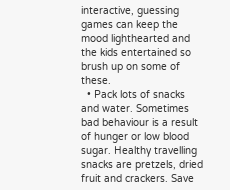interactive, guessing games can keep the mood lighthearted and the kids entertained so brush up on some of these.
  • Pack lots of snacks and water. Sometimes bad behaviour is a result of hunger or low blood sugar. Healthy travelling snacks are pretzels, dried fruit and crackers. Save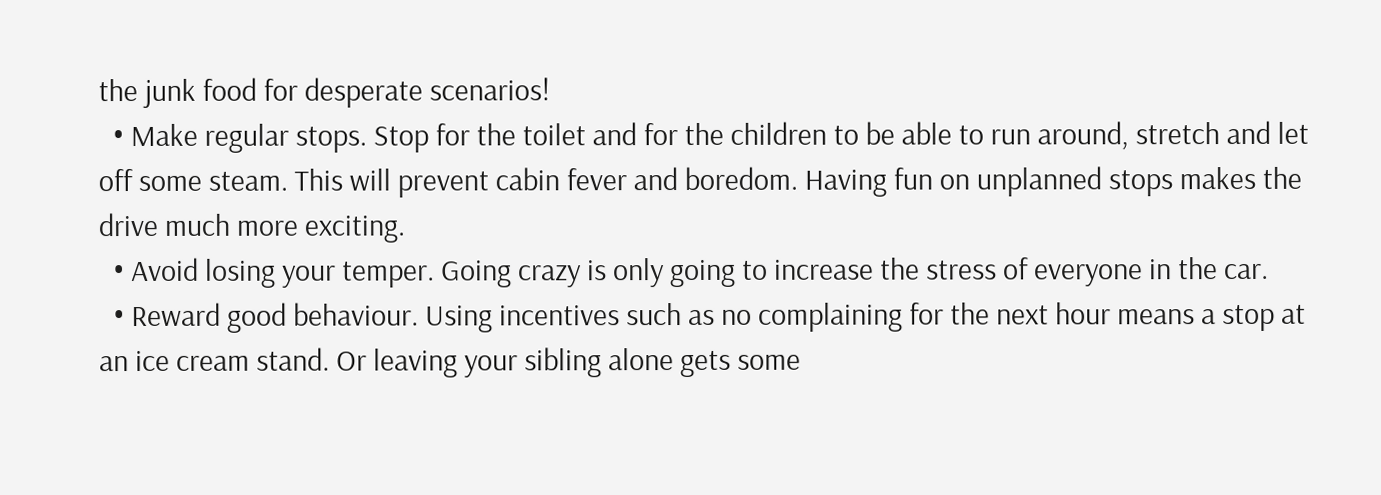the junk food for desperate scenarios!
  • Make regular stops. Stop for the toilet and for the children to be able to run around, stretch and let off some steam. This will prevent cabin fever and boredom. Having fun on unplanned stops makes the drive much more exciting.
  • Avoid losing your temper. Going crazy is only going to increase the stress of everyone in the car.
  • Reward good behaviour. Using incentives such as no complaining for the next hour means a stop at an ice cream stand. Or leaving your sibling alone gets some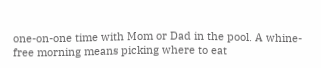one-on-one time with Mom or Dad in the pool. A whine-free morning means picking where to eat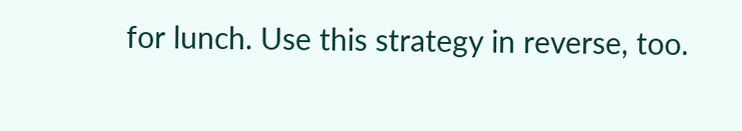for lunch. Use this strategy in reverse, too.